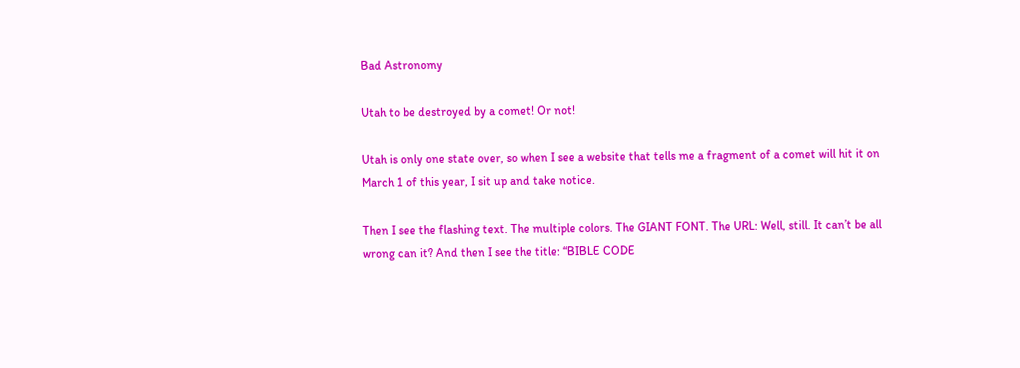Bad Astronomy

Utah to be destroyed by a comet! Or not!

Utah is only one state over, so when I see a website that tells me a fragment of a comet will hit it on March 1 of this year, I sit up and take notice.

Then I see the flashing text. The multiple colors. The GIANT FONT. The URL: Well, still. It can’t be all wrong can it? And then I see the title: “BIBLE CODE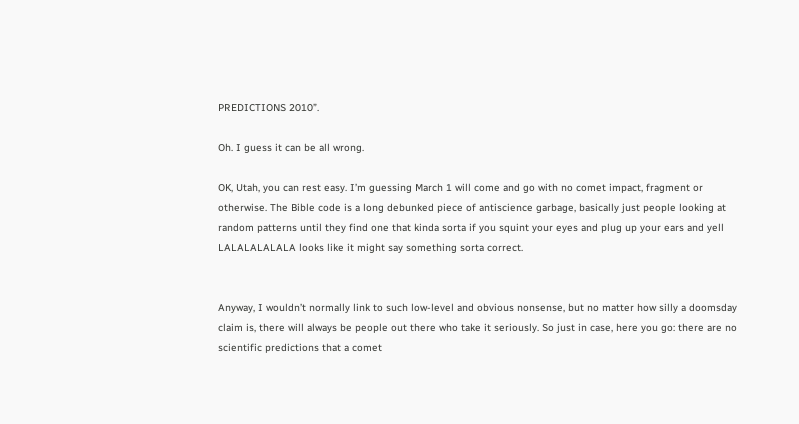PREDICTIONS 2010”.

Oh. I guess it can be all wrong.

OK, Utah, you can rest easy. I’m guessing March 1 will come and go with no comet impact, fragment or otherwise. The Bible code is a long debunked piece of antiscience garbage, basically just people looking at random patterns until they find one that kinda sorta if you squint your eyes and plug up your ears and yell LALALALALALA looks like it might say something sorta correct.


Anyway, I wouldn’t normally link to such low-level and obvious nonsense, but no matter how silly a doomsday claim is, there will always be people out there who take it seriously. So just in case, here you go: there are no scientific predictions that a comet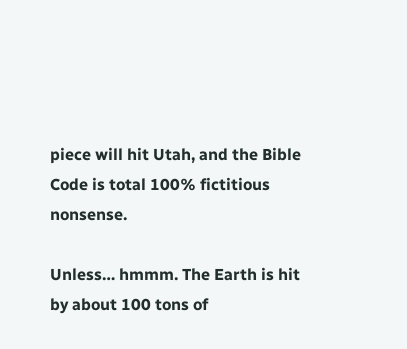piece will hit Utah, and the Bible Code is total 100% fictitious nonsense.

Unless… hmmm. The Earth is hit by about 100 tons of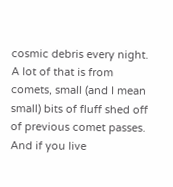cosmic debris every night. A lot of that is from comets, small (and I mean small) bits of fluff shed off of previous comet passes. And if you live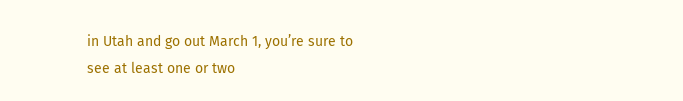in Utah and go out March 1, you’re sure to see at least one or two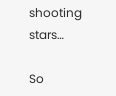shooting stars…

So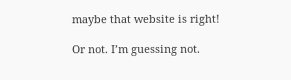maybe that website is right!

Or not. I’m guessing not.